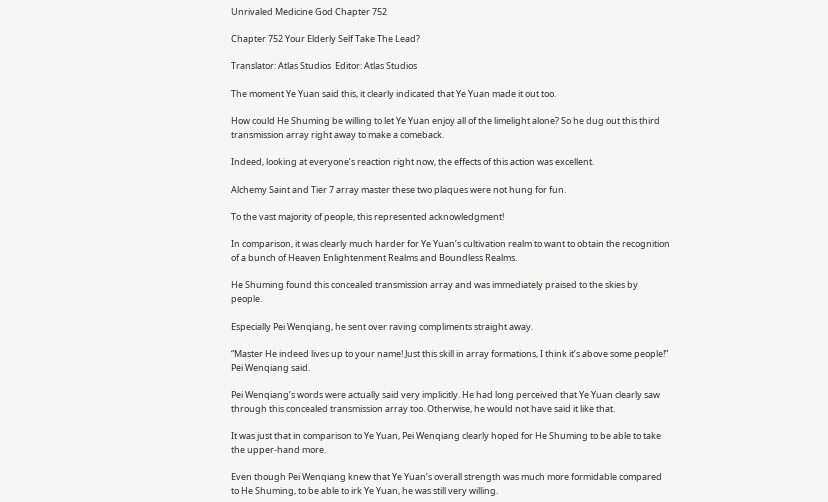Unrivaled Medicine God Chapter 752

Chapter 752 Your Elderly Self Take The Lead?

Translator: Atlas Studios  Editor: Atlas Studios

The moment Ye Yuan said this, it clearly indicated that Ye Yuan made it out too.

How could He Shuming be willing to let Ye Yuan enjoy all of the limelight alone? So he dug out this third transmission array right away to make a comeback.

Indeed, looking at everyone’s reaction right now, the effects of this action was excellent.

Alchemy Saint and Tier 7 array master these two plaques were not hung for fun.

To the vast majority of people, this represented acknowledgment!

In comparison, it was clearly much harder for Ye Yuan’s cultivation realm to want to obtain the recognition of a bunch of Heaven Enlightenment Realms and Boundless Realms.

He Shuming found this concealed transmission array and was immediately praised to the skies by people.

Especially Pei Wenqiang, he sent over raving compliments straight away.

“Master He indeed lives up to your name! Just this skill in array formations, I think it’s above some people!” Pei Wenqiang said.

Pei Wenqiang’s words were actually said very implicitly. He had long perceived that Ye Yuan clearly saw through this concealed transmission array too. Otherwise, he would not have said it like that.

It was just that in comparison to Ye Yuan, Pei Wenqiang clearly hoped for He Shuming to be able to take the upper-hand more.

Even though Pei Wenqiang knew that Ye Yuan’s overall strength was much more formidable compared to He Shuming, to be able to irk Ye Yuan, he was still very willing.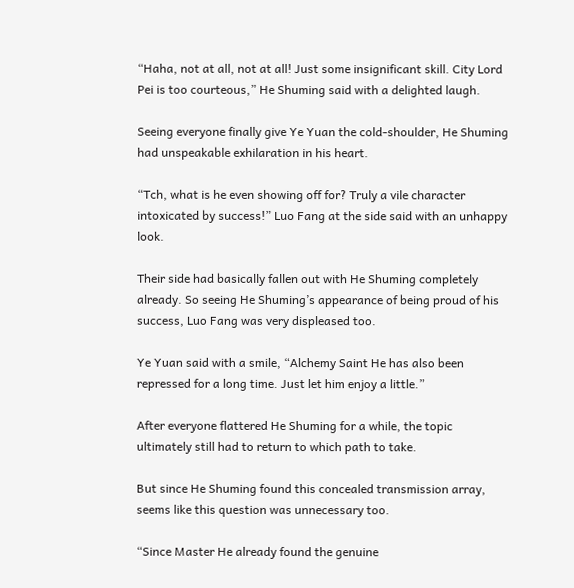“Haha, not at all, not at all! Just some insignificant skill. City Lord Pei is too courteous,” He Shuming said with a delighted laugh.

Seeing everyone finally give Ye Yuan the cold-shoulder, He Shuming had unspeakable exhilaration in his heart.

“Tch, what is he even showing off for? Truly a vile character intoxicated by success!” Luo Fang at the side said with an unhappy look.

Their side had basically fallen out with He Shuming completely already. So seeing He Shuming’s appearance of being proud of his success, Luo Fang was very displeased too.

Ye Yuan said with a smile, “Alchemy Saint He has also been repressed for a long time. Just let him enjoy a little.”

After everyone flattered He Shuming for a while, the topic ultimately still had to return to which path to take.

But since He Shuming found this concealed transmission array, seems like this question was unnecessary too.

“Since Master He already found the genuine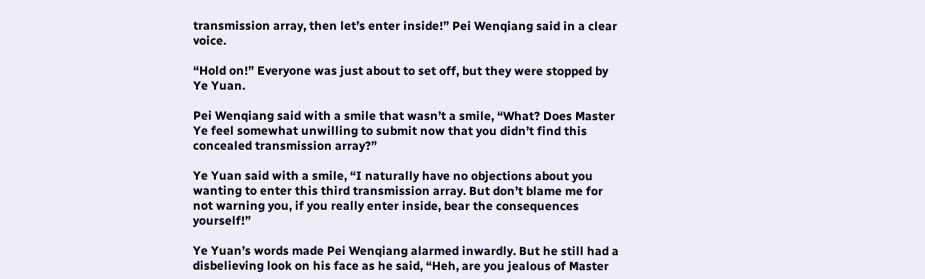transmission array, then let’s enter inside!” Pei Wenqiang said in a clear voice.

“Hold on!” Everyone was just about to set off, but they were stopped by Ye Yuan.

Pei Wenqiang said with a smile that wasn’t a smile, “What? Does Master Ye feel somewhat unwilling to submit now that you didn’t find this concealed transmission array?”

Ye Yuan said with a smile, “I naturally have no objections about you wanting to enter this third transmission array. But don’t blame me for not warning you, if you really enter inside, bear the consequences yourself!”

Ye Yuan’s words made Pei Wenqiang alarmed inwardly. But he still had a disbelieving look on his face as he said, “Heh, are you jealous of Master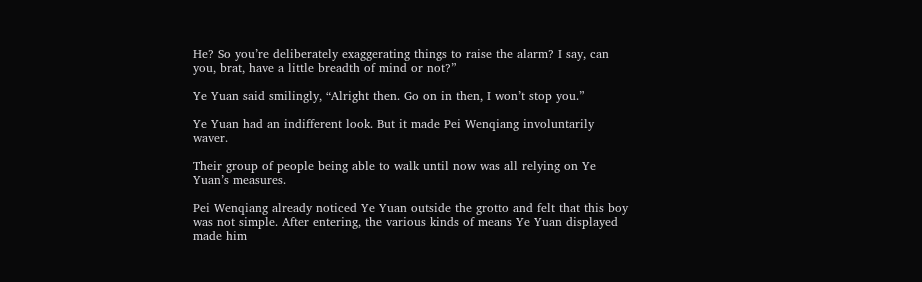He? So you’re deliberately exaggerating things to raise the alarm? I say, can you, brat, have a little breadth of mind or not?”

Ye Yuan said smilingly, “Alright then. Go on in then, I won’t stop you.”

Ye Yuan had an indifferent look. But it made Pei Wenqiang involuntarily waver.

Their group of people being able to walk until now was all relying on Ye Yuan’s measures.

Pei Wenqiang already noticed Ye Yuan outside the grotto and felt that this boy was not simple. After entering, the various kinds of means Ye Yuan displayed made him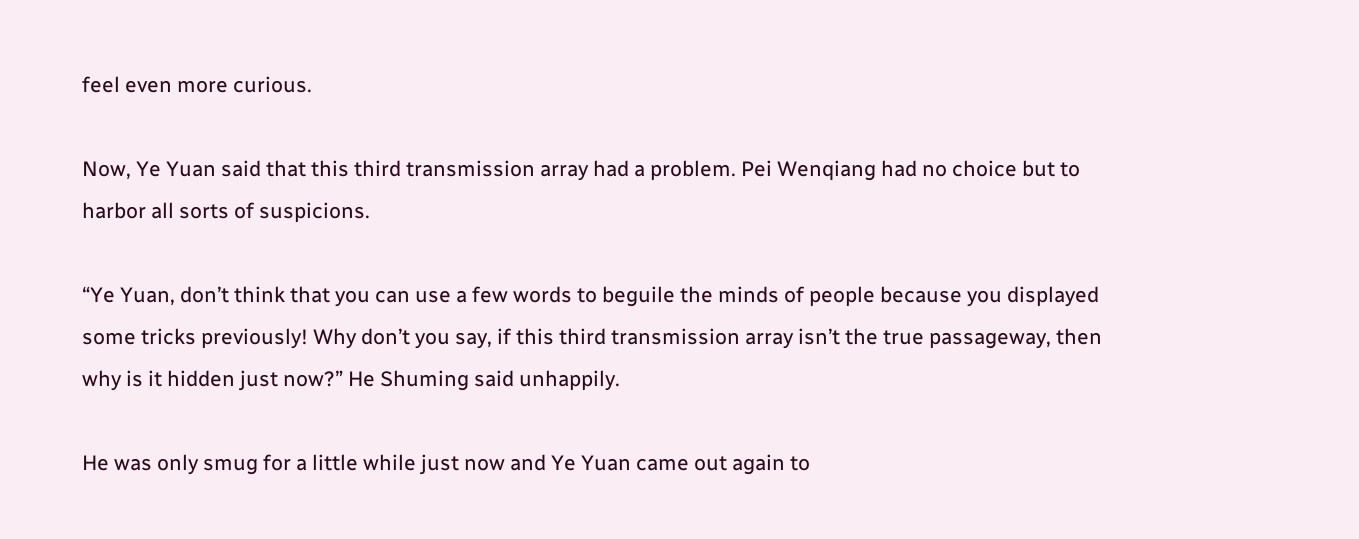feel even more curious.

Now, Ye Yuan said that this third transmission array had a problem. Pei Wenqiang had no choice but to harbor all sorts of suspicions.

“Ye Yuan, don’t think that you can use a few words to beguile the minds of people because you displayed some tricks previously! Why don’t you say, if this third transmission array isn’t the true passageway, then why is it hidden just now?” He Shuming said unhappily.

He was only smug for a little while just now and Ye Yuan came out again to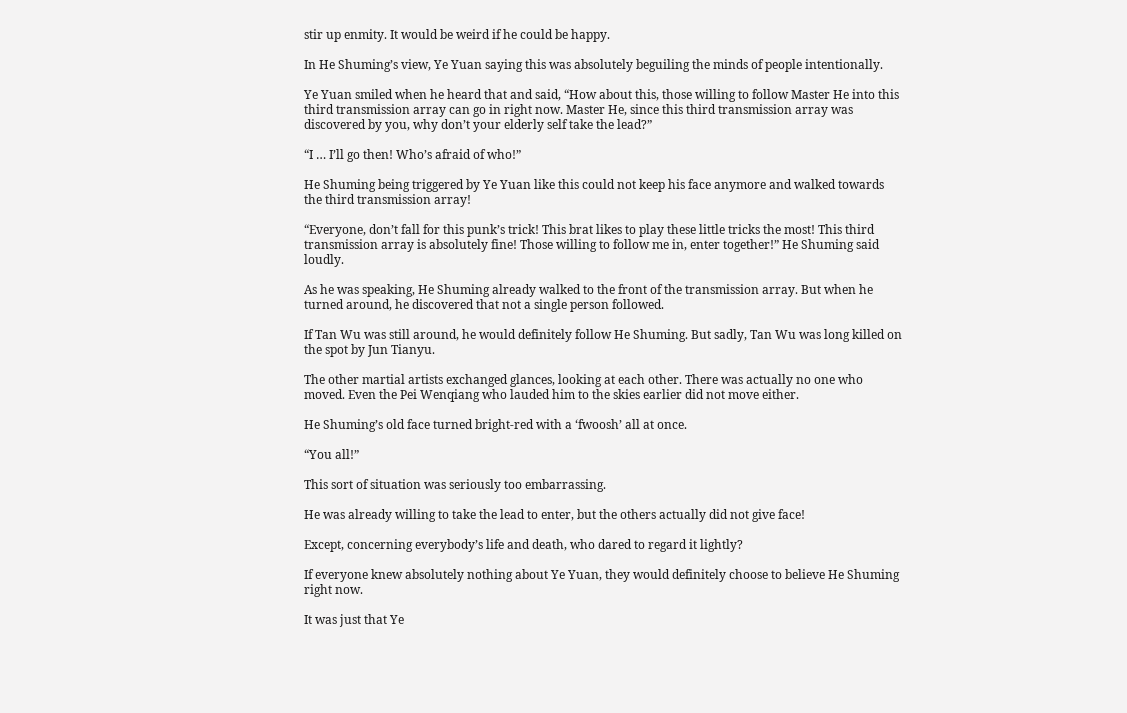stir up enmity. It would be weird if he could be happy.

In He Shuming’s view, Ye Yuan saying this was absolutely beguiling the minds of people intentionally.

Ye Yuan smiled when he heard that and said, “How about this, those willing to follow Master He into this third transmission array can go in right now. Master He, since this third transmission array was discovered by you, why don’t your elderly self take the lead?”

“I … I’ll go then! Who’s afraid of who!”

He Shuming being triggered by Ye Yuan like this could not keep his face anymore and walked towards the third transmission array!

“Everyone, don’t fall for this punk’s trick! This brat likes to play these little tricks the most! This third transmission array is absolutely fine! Those willing to follow me in, enter together!” He Shuming said loudly.

As he was speaking, He Shuming already walked to the front of the transmission array. But when he turned around, he discovered that not a single person followed.

If Tan Wu was still around, he would definitely follow He Shuming. But sadly, Tan Wu was long killed on the spot by Jun Tianyu.

The other martial artists exchanged glances, looking at each other. There was actually no one who moved. Even the Pei Wenqiang who lauded him to the skies earlier did not move either.

He Shuming’s old face turned bright-red with a ‘fwoosh’ all at once.

“You all!”

This sort of situation was seriously too embarrassing.

He was already willing to take the lead to enter, but the others actually did not give face!

Except, concerning everybody’s life and death, who dared to regard it lightly?

If everyone knew absolutely nothing about Ye Yuan, they would definitely choose to believe He Shuming right now.

It was just that Ye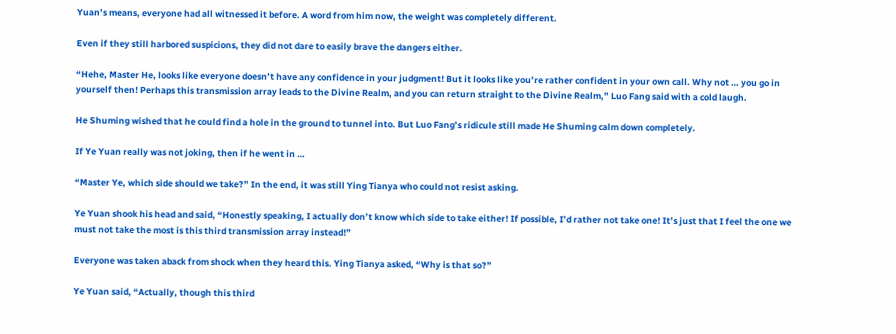Yuan’s means, everyone had all witnessed it before. A word from him now, the weight was completely different.

Even if they still harbored suspicions, they did not dare to easily brave the dangers either.

“Hehe, Master He, looks like everyone doesn’t have any confidence in your judgment! But it looks like you’re rather confident in your own call. Why not … you go in yourself then! Perhaps this transmission array leads to the Divine Realm, and you can return straight to the Divine Realm,” Luo Fang said with a cold laugh.

He Shuming wished that he could find a hole in the ground to tunnel into. But Luo Fang’s ridicule still made He Shuming calm down completely.

If Ye Yuan really was not joking, then if he went in …

“Master Ye, which side should we take?” In the end, it was still Ying Tianya who could not resist asking.

Ye Yuan shook his head and said, “Honestly speaking, I actually don’t know which side to take either! If possible, I’d rather not take one! It’s just that I feel the one we must not take the most is this third transmission array instead!”

Everyone was taken aback from shock when they heard this. Ying Tianya asked, “Why is that so?”

Ye Yuan said, “Actually, though this third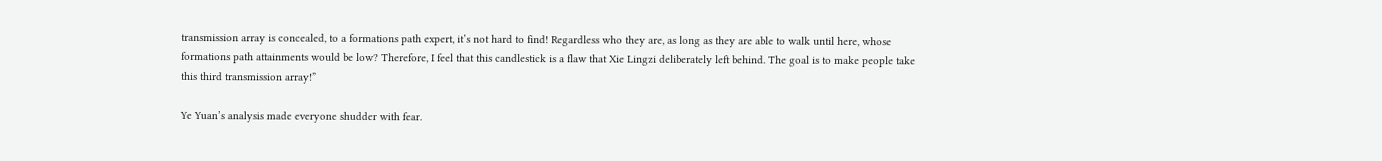transmission array is concealed, to a formations path expert, it’s not hard to find! Regardless who they are, as long as they are able to walk until here, whose formations path attainments would be low? Therefore, I feel that this candlestick is a flaw that Xie Lingzi deliberately left behind. The goal is to make people take this third transmission array!”

Ye Yuan’s analysis made everyone shudder with fear.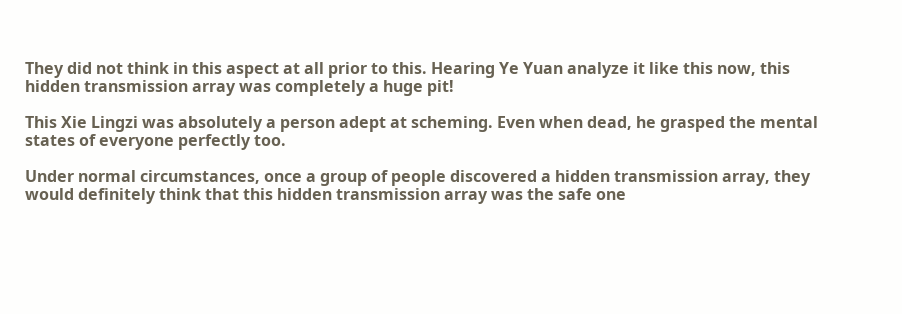They did not think in this aspect at all prior to this. Hearing Ye Yuan analyze it like this now, this hidden transmission array was completely a huge pit!

This Xie Lingzi was absolutely a person adept at scheming. Even when dead, he grasped the mental states of everyone perfectly too.

Under normal circumstances, once a group of people discovered a hidden transmission array, they would definitely think that this hidden transmission array was the safe one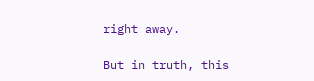right away.

But in truth, this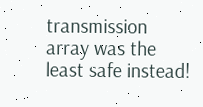transmission array was the least safe instead!